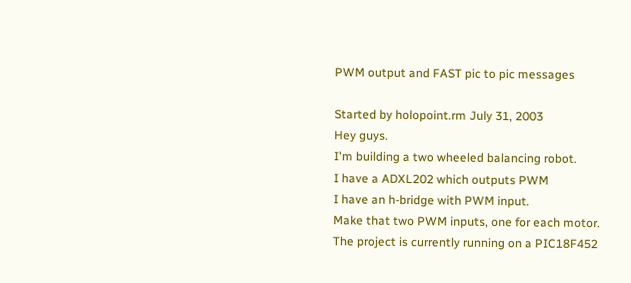PWM output and FAST pic to pic messages

Started by holopoint.rm July 31, 2003
Hey guys.
I'm building a two wheeled balancing robot.
I have a ADXL202 which outputs PWM
I have an h-bridge with PWM input.
Make that two PWM inputs, one for each motor.
The project is currently running on a PIC18F452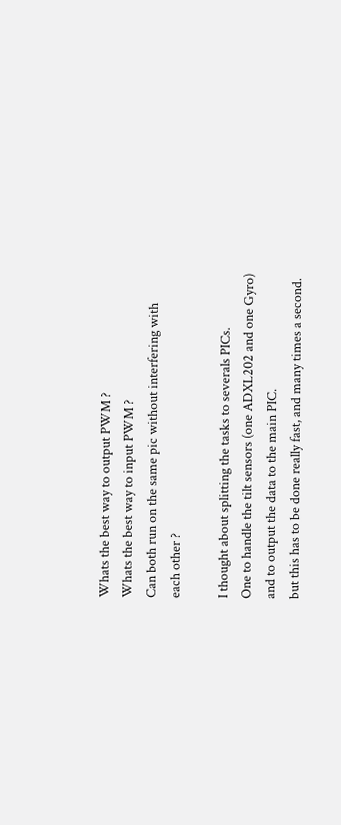Whats the best way to output PWM ?
Whats the best way to input PWM ?
Can both run on the same pic without interfering with
each other ?

I thought about splitting the tasks to severals PICs.
One to handle the tilt sensors (one ADXL202 and one Gyro)
and to output the data to the main PIC.
but this has to be done really fast, and many times a second.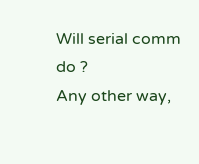Will serial comm do ?
Any other way,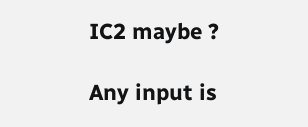IC2 maybe ?

Any input is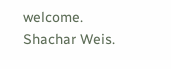welcome.
Shachar Weis.